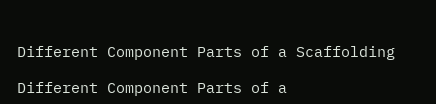Different Component Parts of a Scaffolding

Different Component Parts of a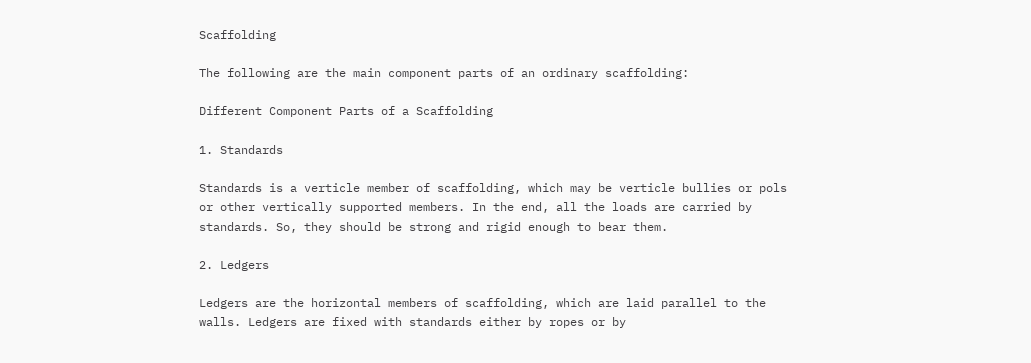Scaffolding

The following are the main component parts of an ordinary scaffolding:

Different Component Parts of a Scaffolding

1. Standards

Standards is a verticle member of scaffolding, which may be verticle bullies or pols or other vertically supported members. In the end, all the loads are carried by standards. So, they should be strong and rigid enough to bear them.

2. Ledgers

Ledgers are the horizontal members of scaffolding, which are laid parallel to the walls. Ledgers are fixed with standards either by ropes or by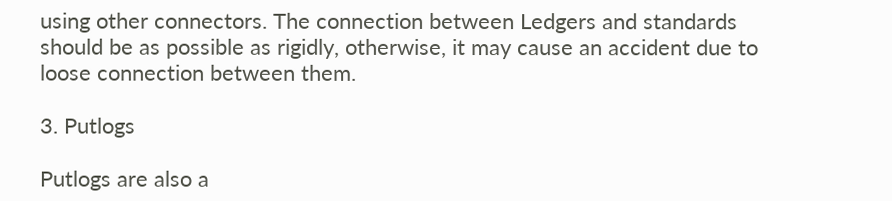using other connectors. The connection between Ledgers and standards should be as possible as rigidly, otherwise, it may cause an accident due to loose connection between them.

3. Putlogs

Putlogs are also a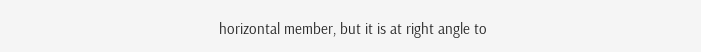horizontal member, but it is at right angle to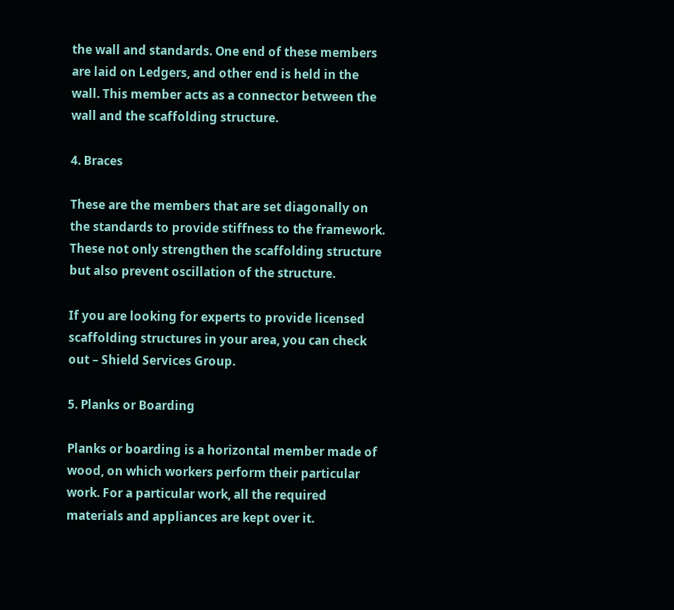the wall and standards. One end of these members are laid on Ledgers, and other end is held in the wall. This member acts as a connector between the wall and the scaffolding structure.

4. Braces

These are the members that are set diagonally on the standards to provide stiffness to the framework. These not only strengthen the scaffolding structure but also prevent oscillation of the structure.

If you are looking for experts to provide licensed scaffolding structures in your area, you can check out – Shield Services Group.

5. Planks or Boarding

Planks or boarding is a horizontal member made of wood, on which workers perform their particular work. For a particular work, all the required materials and appliances are kept over it.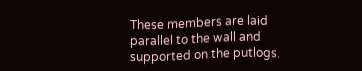These members are laid parallel to the wall and supported on the putlogs.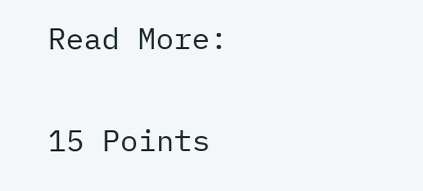Read More:

15 Points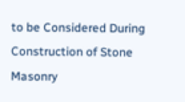to be Considered During Construction of Stone Masonry